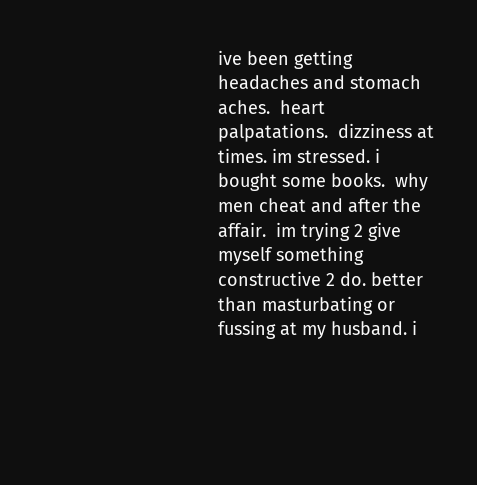ive been getting headaches and stomach aches.  heart palpatations.  dizziness at times. im stressed. i bought some books.  why men cheat and after the affair.  im trying 2 give myself something constructive 2 do. better than masturbating or fussing at my husband. i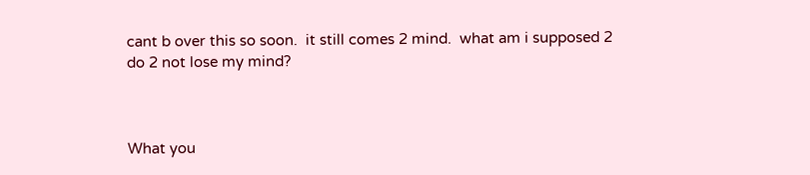cant b over this so soon.  it still comes 2 mind.  what am i supposed 2 do 2 not lose my mind?



What you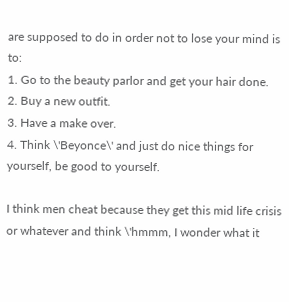are supposed to do in order not to lose your mind is to:
1. Go to the beauty parlor and get your hair done.
2. Buy a new outfit.
3. Have a make over.
4. Think \'Beyonce\' and just do nice things for yourself, be good to yourself.

I think men cheat because they get this mid life crisis or whatever and think \'hmmm, I wonder what it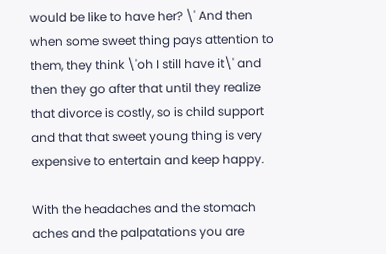would be like to have her? \' And then when some sweet thing pays attention to them, they think \'oh I still have it\' and then they go after that until they realize that divorce is costly, so is child support and that that sweet young thing is very expensive to entertain and keep happy.

With the headaches and the stomach aches and the palpatations you are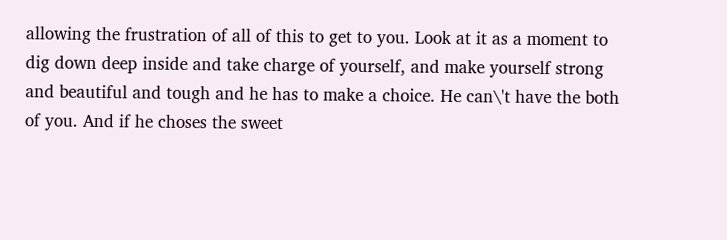allowing the frustration of all of this to get to you. Look at it as a moment to dig down deep inside and take charge of yourself, and make yourself strong and beautiful and tough and he has to make a choice. He can\'t have the both of you. And if he choses the sweet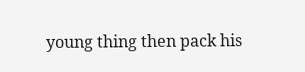young thing then pack his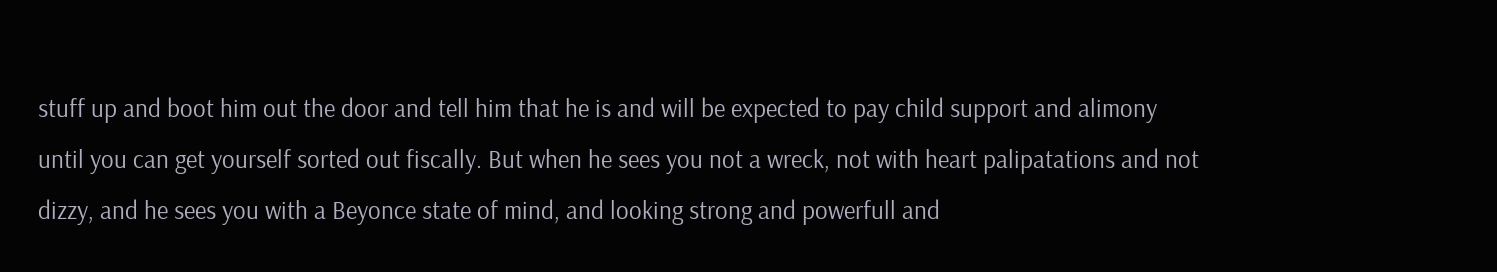stuff up and boot him out the door and tell him that he is and will be expected to pay child support and alimony until you can get yourself sorted out fiscally. But when he sees you not a wreck, not with heart palipatations and not dizzy, and he sees you with a Beyonce state of mind, and looking strong and powerfull and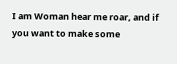I am Woman hear me roar, and if you want to make some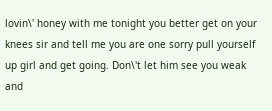lovin\' honey with me tonight you better get on your knees sir and tell me you are one sorry pull yourself up girl and get going. Don\'t let him see you weak and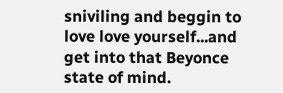sniviling and beggin to love love yourself...and get into that Beyonce state of mind.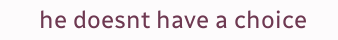he doesnt have a choice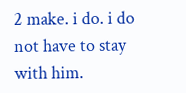2 make. i do. i do not have to stay with him.